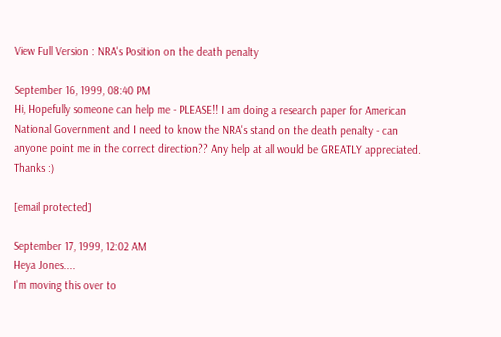View Full Version : NRA's Position on the death penalty

September 16, 1999, 08:40 PM
Hi, Hopefully someone can help me - PLEASE!! I am doing a research paper for American National Government and I need to know the NRA's stand on the death penalty - can anyone point me in the correct direction?? Any help at all would be GREATLY appreciated. Thanks :)

[email protected]

September 17, 1999, 12:02 AM
Heya Jones....
I'm moving this over to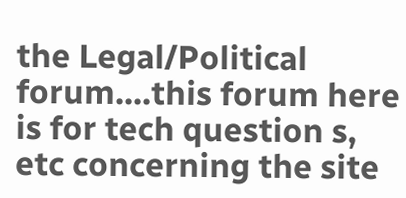the Legal/Political forum....this forum here is for tech question s, etc concerning the site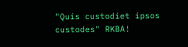"Quis custodiet ipsos custodes" RKBA!